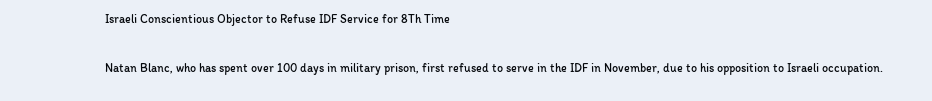Israeli Conscientious Objector to Refuse IDF Service for 8Th Time

Natan Blanc, who has spent over 100 days in military prison, first refused to serve in the IDF in November, due to his opposition to Israeli occupation.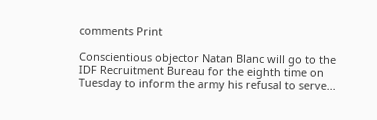comments Print

Conscientious objector Natan Blanc will go to the IDF Recruitment Bureau for the eighth time on Tuesday to inform the army his refusal to serve...